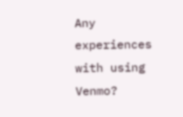Any experiences with using Venmo?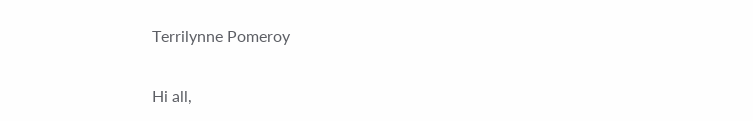Terrilynne Pomeroy

Hi all,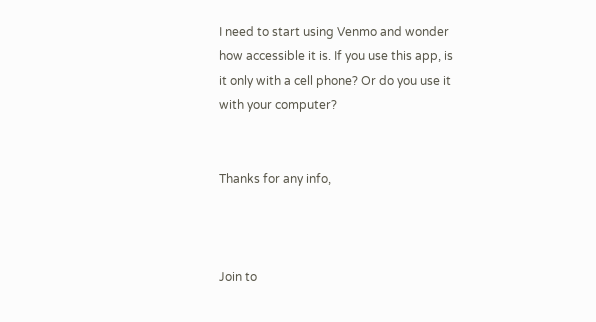I need to start using Venmo and wonder how accessible it is. If you use this app, is it only with a cell phone? Or do you use it with your computer?


Thanks for any info,



Join to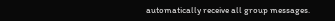automatically receive all group messages.